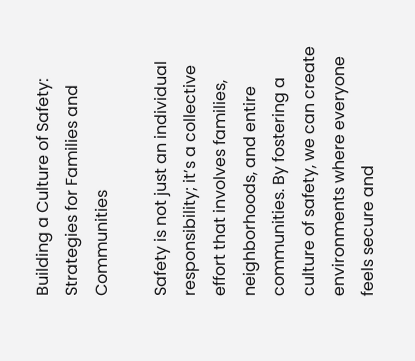Building a Culture of Safety: Strategies for Families and Communities

Safety is not just an individual responsibility; it’s a collective effort that involves families, neighborhoods, and entire communities. By fostering a culture of safety, we can create environments where everyone feels secure and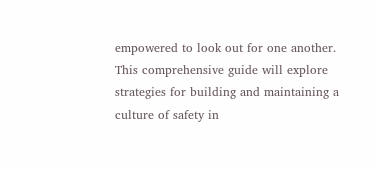empowered to look out for one another. This comprehensive guide will explore strategies for building and maintaining a culture of safety in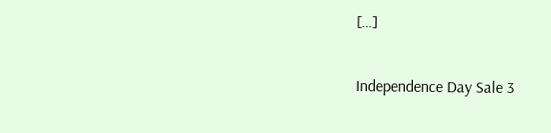[…]

Independence Day Sale 3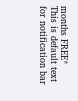months FREE*
This is default text for notification bar